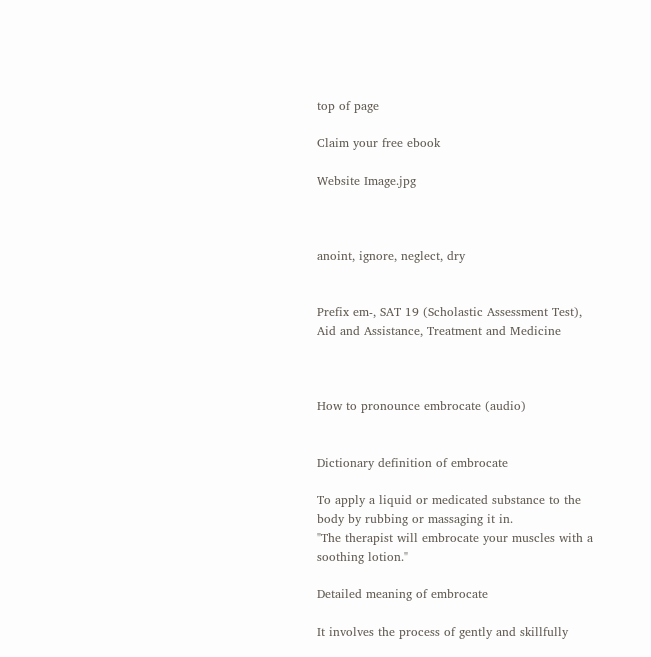top of page

Claim your free ebook

Website Image.jpg



anoint, ignore, neglect, dry


Prefix em-, SAT 19 (Scholastic Assessment Test), Aid and Assistance, Treatment and Medicine



How to pronounce embrocate (audio)


Dictionary definition of embrocate

To apply a liquid or medicated substance to the body by rubbing or massaging it in.
"The therapist will embrocate your muscles with a soothing lotion."

Detailed meaning of embrocate

It involves the process of gently and skillfully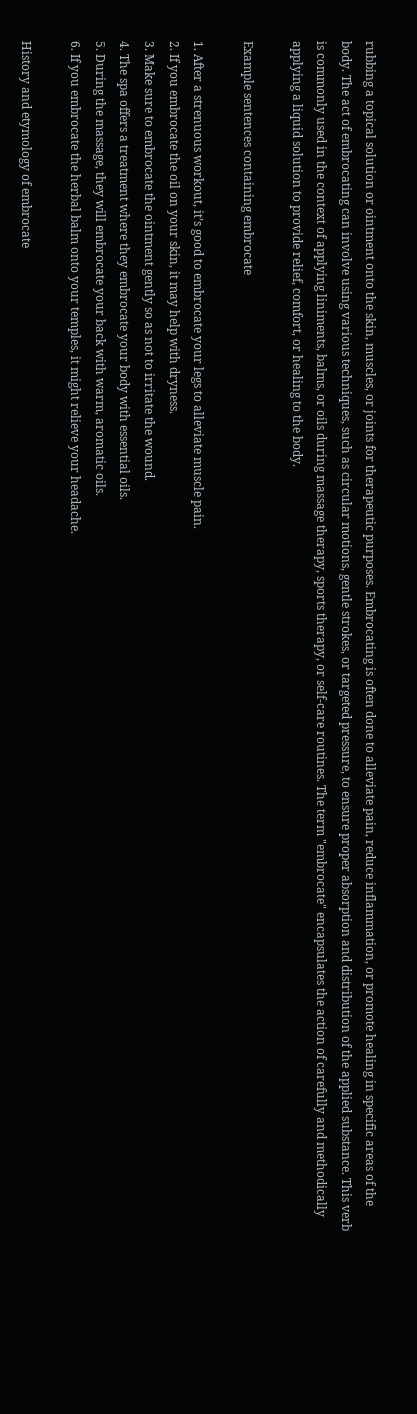rubbing a topical solution or ointment onto the skin, muscles, or joints for therapeutic purposes. Embrocating is often done to alleviate pain, reduce inflammation, or promote healing in specific areas of the body. The act of embrocating can involve using various techniques, such as circular motions, gentle strokes, or targeted pressure, to ensure proper absorption and distribution of the applied substance. This verb is commonly used in the context of applying liniments, balms, or oils during massage therapy, sports therapy, or self-care routines. The term "embrocate" encapsulates the action of carefully and methodically applying a liquid solution to provide relief, comfort, or healing to the body.

Example sentences containing embrocate

1. After a strenuous workout, it’s good to embrocate your legs to alleviate muscle pain.
2. If you embrocate the oil on your skin, it may help with dryness.
3. Make sure to embrocate the ointment gently so as not to irritate the wound.
4. The spa offers a treatment where they embrocate your body with essential oils.
5. During the massage, they will embrocate your back with warm, aromatic oils.
6. If you embrocate the herbal balm onto your temples, it might relieve your headache.

History and etymology of embrocate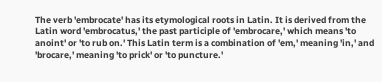The verb 'embrocate' has its etymological roots in Latin. It is derived from the Latin word 'embrocatus,' the past participle of 'embrocare,' which means 'to anoint' or 'to rub on.' This Latin term is a combination of 'em,' meaning 'in,' and 'brocare,' meaning 'to prick' or 'to puncture.'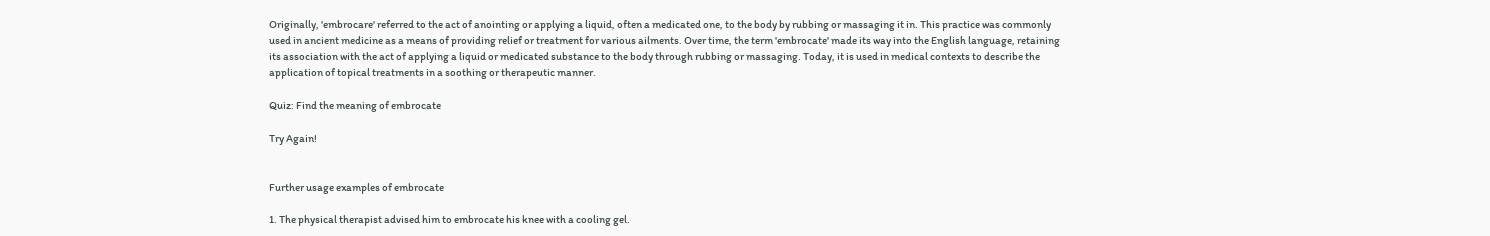Originally, 'embrocare' referred to the act of anointing or applying a liquid, often a medicated one, to the body by rubbing or massaging it in. This practice was commonly used in ancient medicine as a means of providing relief or treatment for various ailments. Over time, the term 'embrocate' made its way into the English language, retaining its association with the act of applying a liquid or medicated substance to the body through rubbing or massaging. Today, it is used in medical contexts to describe the application of topical treatments in a soothing or therapeutic manner.

Quiz: Find the meaning of embrocate

Try Again!


Further usage examples of embrocate

1. The physical therapist advised him to embrocate his knee with a cooling gel.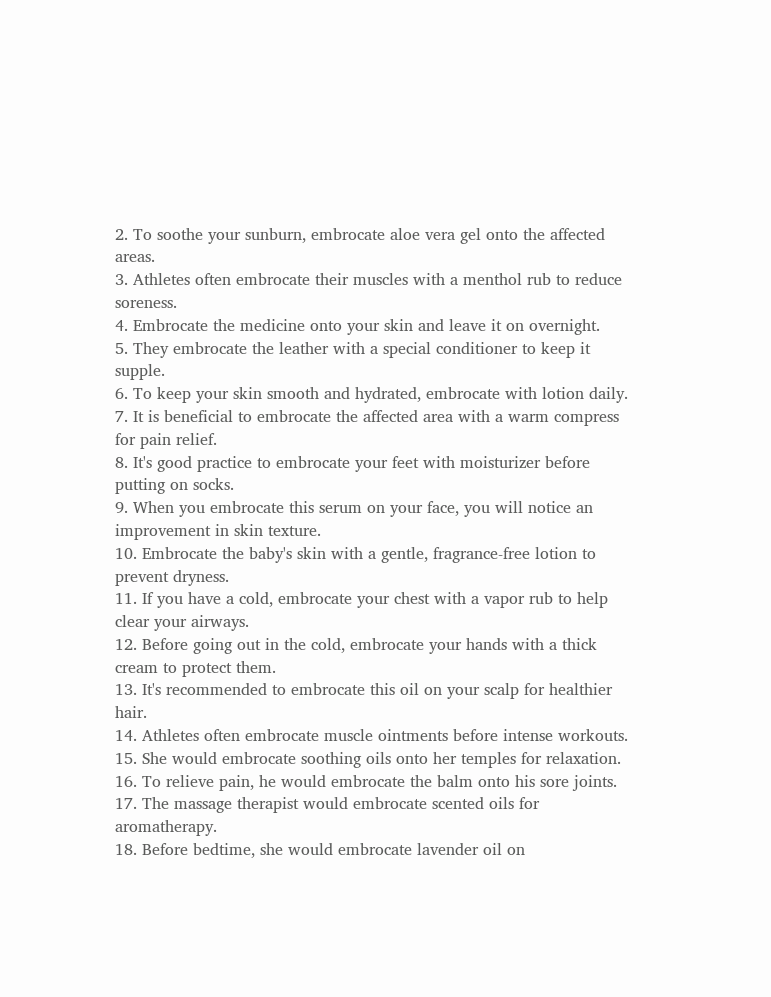2. To soothe your sunburn, embrocate aloe vera gel onto the affected areas.
3. Athletes often embrocate their muscles with a menthol rub to reduce soreness.
4. Embrocate the medicine onto your skin and leave it on overnight.
5. They embrocate the leather with a special conditioner to keep it supple.
6. To keep your skin smooth and hydrated, embrocate with lotion daily.
7. It is beneficial to embrocate the affected area with a warm compress for pain relief.
8. It's good practice to embrocate your feet with moisturizer before putting on socks.
9. When you embrocate this serum on your face, you will notice an improvement in skin texture.
10. Embrocate the baby's skin with a gentle, fragrance-free lotion to prevent dryness.
11. If you have a cold, embrocate your chest with a vapor rub to help clear your airways.
12. Before going out in the cold, embrocate your hands with a thick cream to protect them.
13. It's recommended to embrocate this oil on your scalp for healthier hair.
14. Athletes often embrocate muscle ointments before intense workouts.
15. She would embrocate soothing oils onto her temples for relaxation.
16. To relieve pain, he would embrocate the balm onto his sore joints.
17. The massage therapist would embrocate scented oils for aromatherapy.
18. Before bedtime, she would embrocate lavender oil on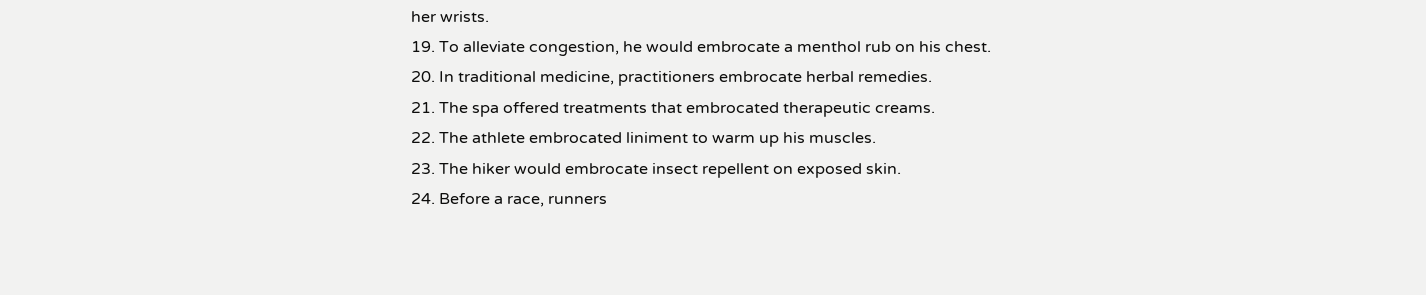her wrists.
19. To alleviate congestion, he would embrocate a menthol rub on his chest.
20. In traditional medicine, practitioners embrocate herbal remedies.
21. The spa offered treatments that embrocated therapeutic creams.
22. The athlete embrocated liniment to warm up his muscles.
23. The hiker would embrocate insect repellent on exposed skin.
24. Before a race, runners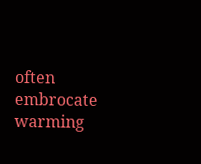often embrocate warming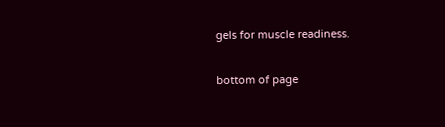gels for muscle readiness.

bottom of page